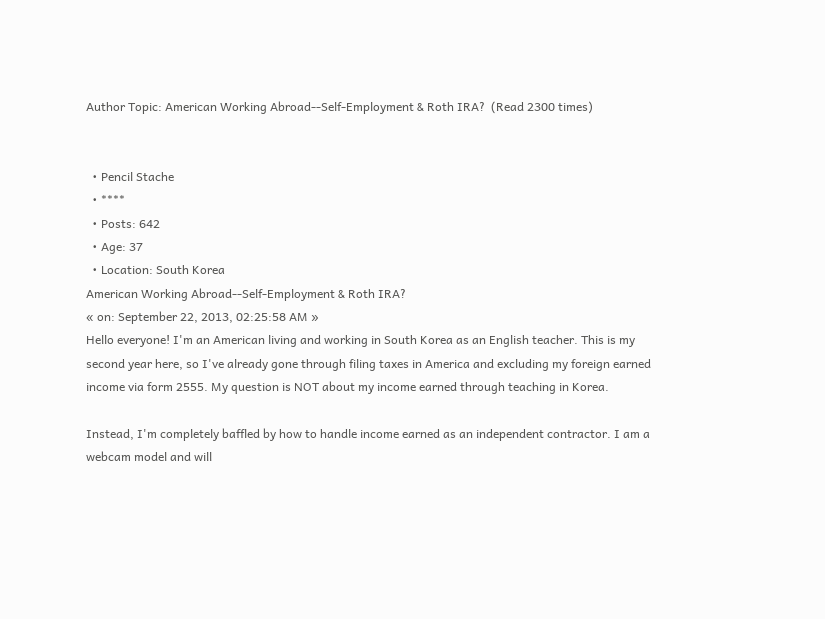Author Topic: American Working Abroad--Self-Employment & Roth IRA?  (Read 2300 times)


  • Pencil Stache
  • ****
  • Posts: 642
  • Age: 37
  • Location: South Korea
American Working Abroad--Self-Employment & Roth IRA?
« on: September 22, 2013, 02:25:58 AM »
Hello everyone! I'm an American living and working in South Korea as an English teacher. This is my second year here, so I've already gone through filing taxes in America and excluding my foreign earned income via form 2555. My question is NOT about my income earned through teaching in Korea.

Instead, I'm completely baffled by how to handle income earned as an independent contractor. I am a webcam model and will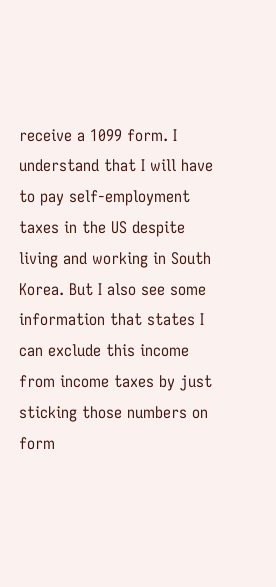receive a 1099 form. I understand that I will have to pay self-employment taxes in the US despite living and working in South Korea. But I also see some information that states I can exclude this income from income taxes by just sticking those numbers on form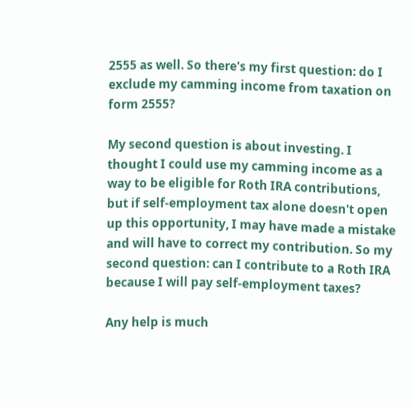2555 as well. So there's my first question: do I exclude my camming income from taxation on form 2555?

My second question is about investing. I thought I could use my camming income as a way to be eligible for Roth IRA contributions, but if self-employment tax alone doesn't open up this opportunity, I may have made a mistake and will have to correct my contribution. So my second question: can I contribute to a Roth IRA because I will pay self-employment taxes?

Any help is much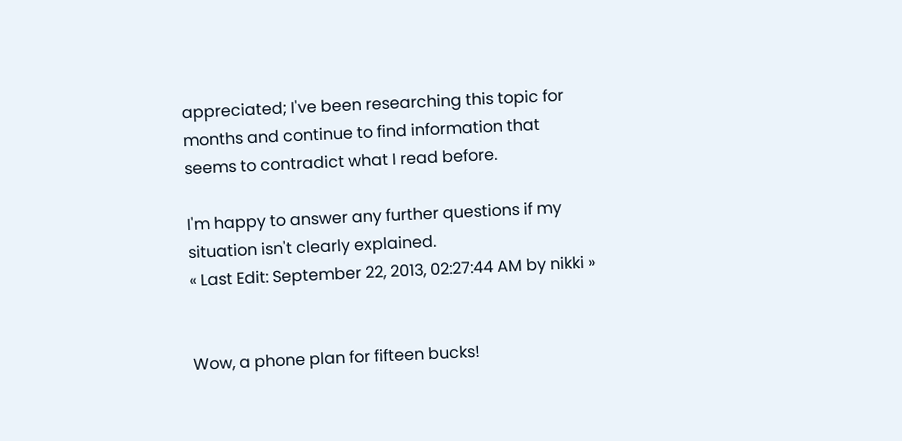appreciated; I've been researching this topic for months and continue to find information that seems to contradict what I read before.

I'm happy to answer any further questions if my situation isn't clearly explained.
« Last Edit: September 22, 2013, 02:27:44 AM by nikki »


Wow, a phone plan for fifteen bucks!